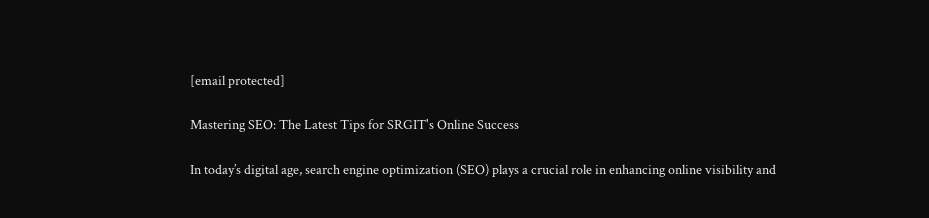[email protected]

Mastering SEO: The Latest Tips for SRGIT's Online Success

In today’s digital age, search engine optimization (SEO) plays a crucial role in enhancing online visibility and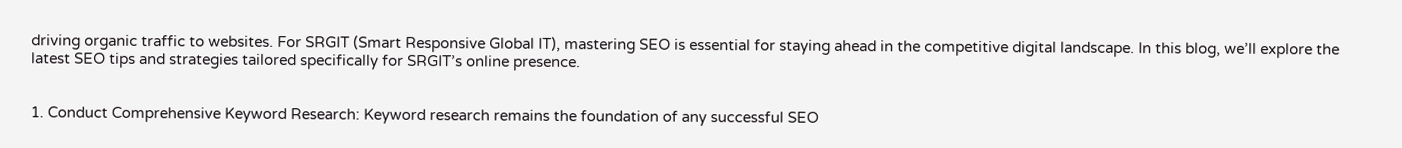driving organic traffic to websites. For SRGIT (Smart Responsive Global IT), mastering SEO is essential for staying ahead in the competitive digital landscape. In this blog, we’ll explore the latest SEO tips and strategies tailored specifically for SRGIT’s online presence.


1. Conduct Comprehensive Keyword Research: Keyword research remains the foundation of any successful SEO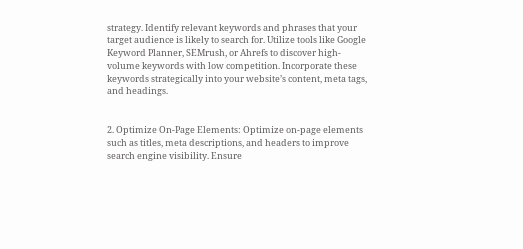strategy. Identify relevant keywords and phrases that your target audience is likely to search for. Utilize tools like Google Keyword Planner, SEMrush, or Ahrefs to discover high-volume keywords with low competition. Incorporate these keywords strategically into your website’s content, meta tags, and headings.


2. Optimize On-Page Elements: Optimize on-page elements such as titles, meta descriptions, and headers to improve search engine visibility. Ensure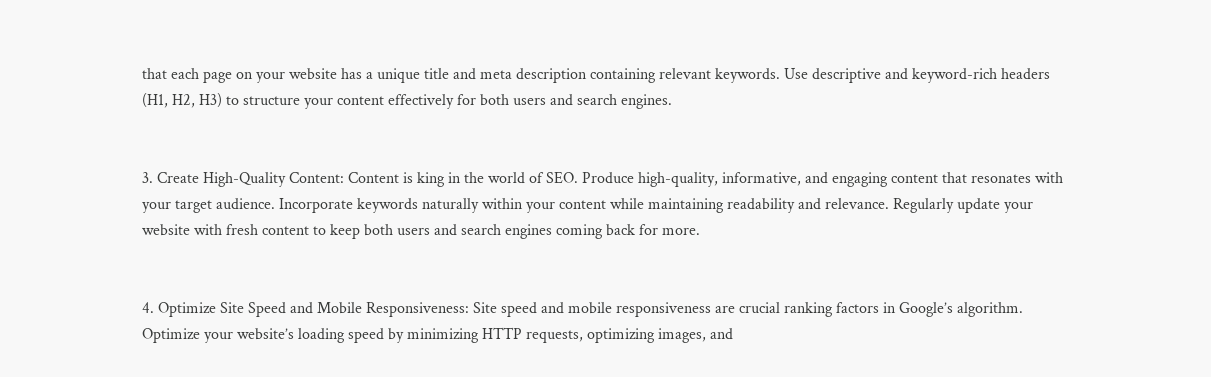that each page on your website has a unique title and meta description containing relevant keywords. Use descriptive and keyword-rich headers (H1, H2, H3) to structure your content effectively for both users and search engines.


3. Create High-Quality Content: Content is king in the world of SEO. Produce high-quality, informative, and engaging content that resonates with your target audience. Incorporate keywords naturally within your content while maintaining readability and relevance. Regularly update your website with fresh content to keep both users and search engines coming back for more.


4. Optimize Site Speed and Mobile Responsiveness: Site speed and mobile responsiveness are crucial ranking factors in Google’s algorithm. Optimize your website’s loading speed by minimizing HTTP requests, optimizing images, and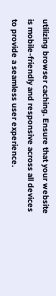utilizing browser caching. Ensure that your website is mobile-friendly and responsive across all devices to provide a seamless user experience.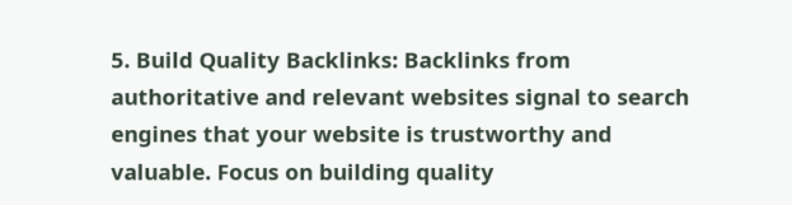5. Build Quality Backlinks: Backlinks from authoritative and relevant websites signal to search engines that your website is trustworthy and valuable. Focus on building quality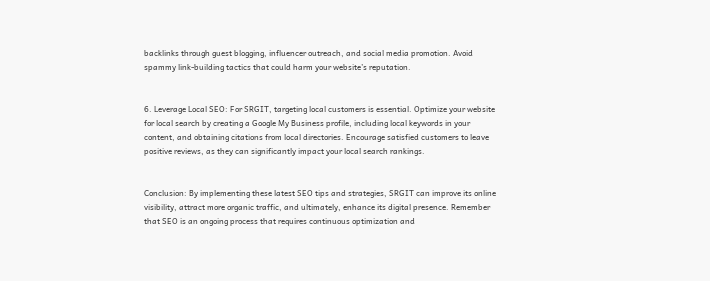backlinks through guest blogging, influencer outreach, and social media promotion. Avoid spammy link-building tactics that could harm your website’s reputation.


6. Leverage Local SEO: For SRGIT, targeting local customers is essential. Optimize your website for local search by creating a Google My Business profile, including local keywords in your content, and obtaining citations from local directories. Encourage satisfied customers to leave positive reviews, as they can significantly impact your local search rankings.


Conclusion: By implementing these latest SEO tips and strategies, SRGIT can improve its online visibility, attract more organic traffic, and ultimately, enhance its digital presence. Remember that SEO is an ongoing process that requires continuous optimization and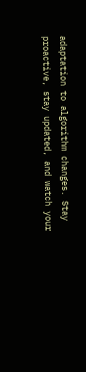adaptation to algorithm changes. Stay proactive, stay updated, and watch your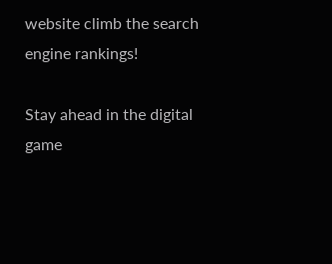website climb the search engine rankings!

Stay ahead in the digital game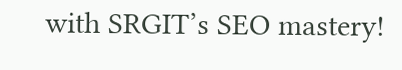with SRGIT’s SEO mastery!